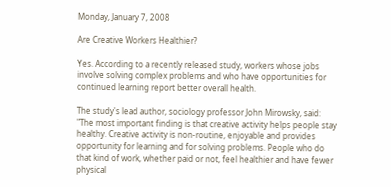Monday, January 7, 2008

Are Creative Workers Healthier?

Yes. According to a recently released study, workers whose jobs involve solving complex problems and who have opportunities for continued learning report better overall health.

The study's lead author, sociology professor John Mirowsky, said:
"The most important finding is that creative activity helps people stay healthy. Creative activity is non-routine, enjoyable and provides opportunity for learning and for solving problems. People who do that kind of work, whether paid or not, feel healthier and have fewer physical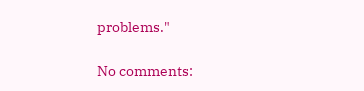problems."

No comments: